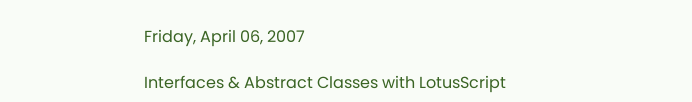Friday, April 06, 2007

Interfaces & Abstract Classes with LotusScript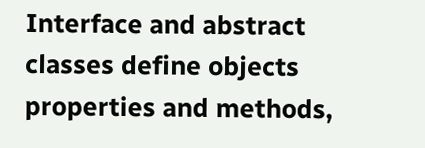Interface and abstract classes define objects properties and methods,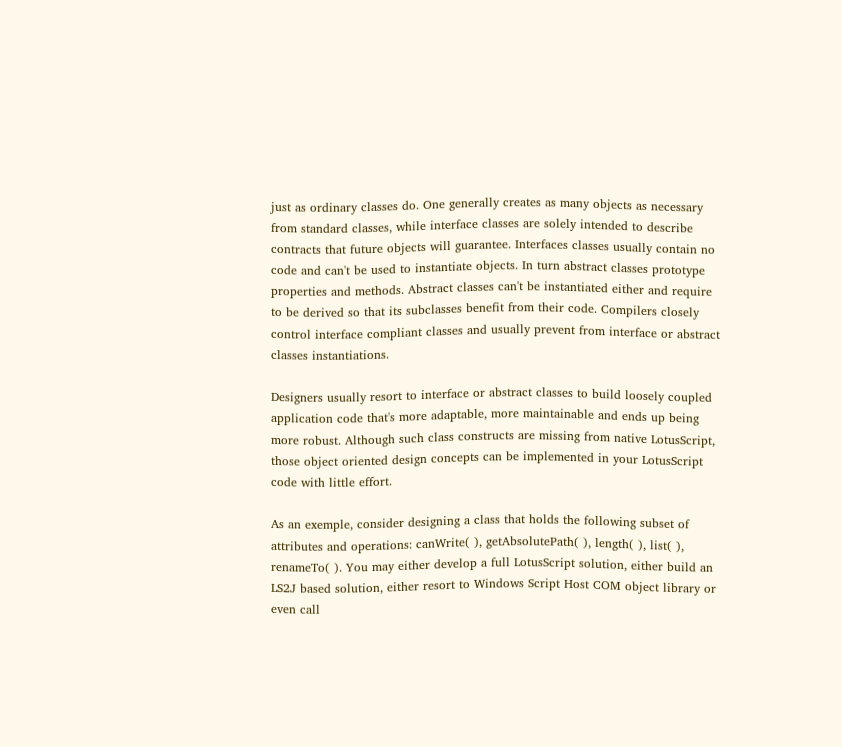just as ordinary classes do. One generally creates as many objects as necessary from standard classes, while interface classes are solely intended to describe contracts that future objects will guarantee. Interfaces classes usually contain no code and can't be used to instantiate objects. In turn abstract classes prototype properties and methods. Abstract classes can't be instantiated either and require to be derived so that its subclasses benefit from their code. Compilers closely control interface compliant classes and usually prevent from interface or abstract classes instantiations.

Designers usually resort to interface or abstract classes to build loosely coupled application code that's more adaptable, more maintainable and ends up being more robust. Although such class constructs are missing from native LotusScript, those object oriented design concepts can be implemented in your LotusScript code with little effort.

As an exemple, consider designing a class that holds the following subset of attributes and operations: canWrite( ), getAbsolutePath( ), length( ), list( ), renameTo( ). You may either develop a full LotusScript solution, either build an LS2J based solution, either resort to Windows Script Host COM object library or even call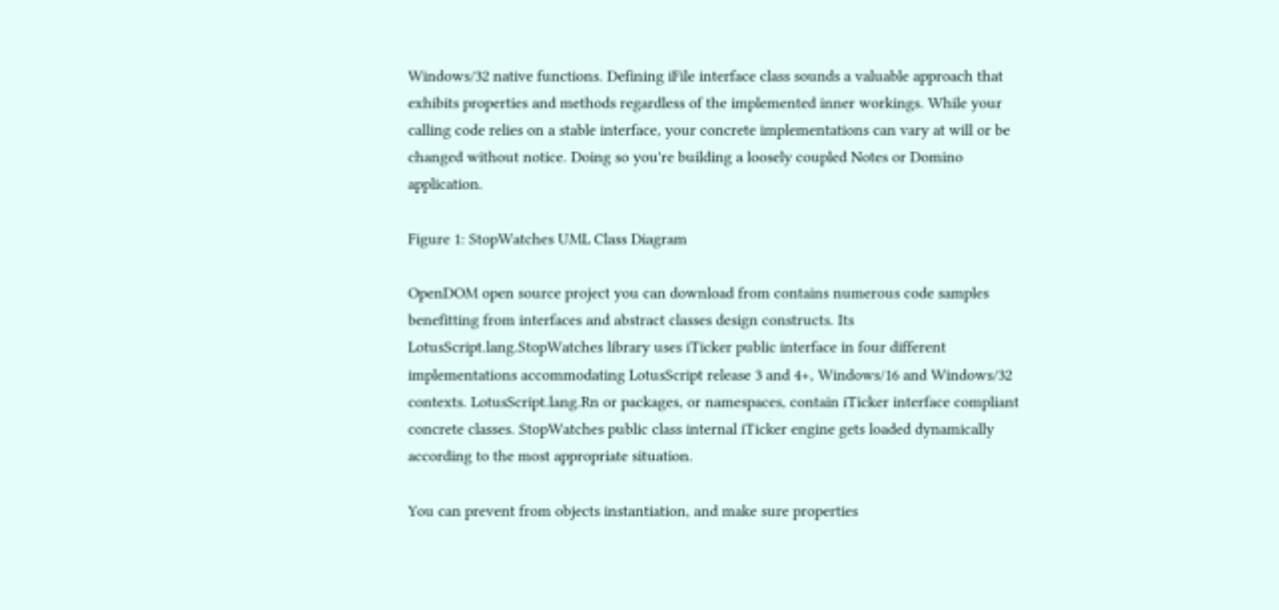Windows/32 native functions. Defining iFile interface class sounds a valuable approach that exhibits properties and methods regardless of the implemented inner workings. While your calling code relies on a stable interface, your concrete implementations can vary at will or be changed without notice. Doing so you're building a loosely coupled Notes or Domino application.

Figure 1: StopWatches UML Class Diagram

OpenDOM open source project you can download from contains numerous code samples benefitting from interfaces and abstract classes design constructs. Its LotusScript.lang.StopWatches library uses iTicker public interface in four different implementations accommodating LotusScript release 3 and 4+, Windows/16 and Windows/32 contexts. LotusScript.lang.Rn or packages, or namespaces, contain iTicker interface compliant concrete classes. StopWatches public class internal iTicker engine gets loaded dynamically according to the most appropriate situation.

You can prevent from objects instantiation, and make sure properties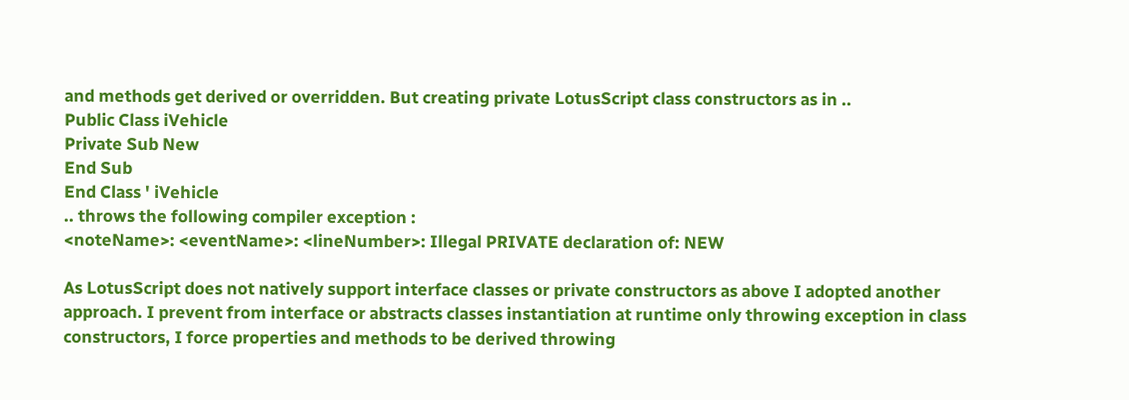and methods get derived or overridden. But creating private LotusScript class constructors as in ..
Public Class iVehicle
Private Sub New
End Sub
End Class ' iVehicle
.. throws the following compiler exception :
<noteName>: <eventName>: <lineNumber>: Illegal PRIVATE declaration of: NEW

As LotusScript does not natively support interface classes or private constructors as above I adopted another approach. I prevent from interface or abstracts classes instantiation at runtime only throwing exception in class constructors, I force properties and methods to be derived throwing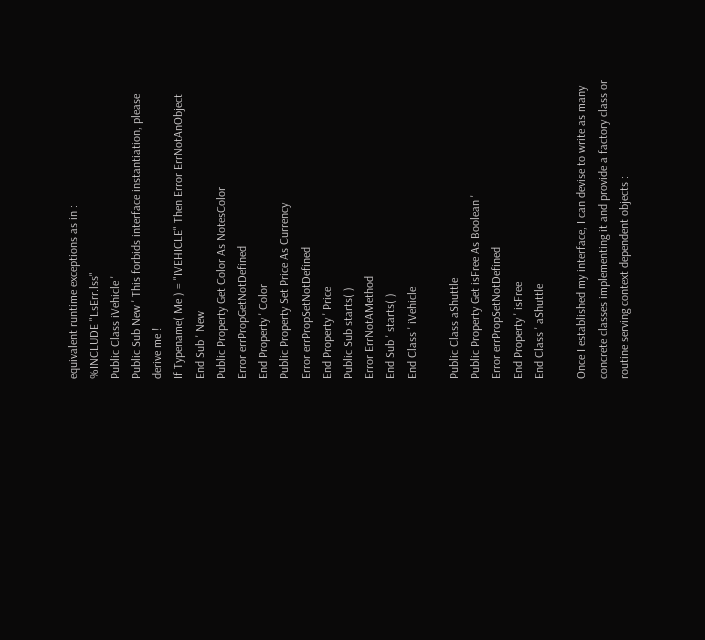equivalent runtime exceptions as in :
%INCLUDE "LsErr.lss"
Public Class iVehicle '
Public Sub New ' This forbids interface instantiation, please derive me !
If Typename( Me ) = "IVEHICLE" Then Error ErrNotAnObject
End Sub ' New
Public Property Get Color As NotesColor
Error errPropGetNotDefined
End Property ' Color
Public Property Set Price As Currency
Error errPropSetNotDefined
End Property ' Price
Public Sub starts( )
Error ErrNotAMethod
End Sub ' starts( )
End Class ' iVehicle

Public Class aShuttle
Public Property Get isFree As Boolean '
Error errPropSetNotDefined
End Property ' isFree
End Class ' aShuttle

Once I established my interface, I can devise to write as many concrete classes implementing it and provide a factory class or routine serving context dependent objects :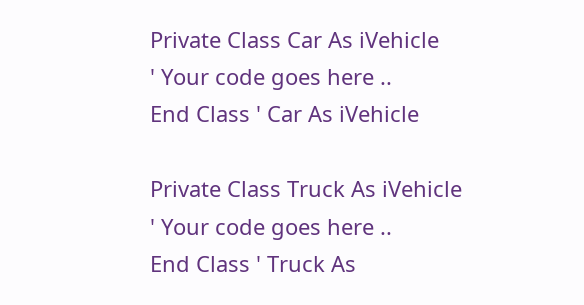Private Class Car As iVehicle
' Your code goes here ..
End Class ' Car As iVehicle

Private Class Truck As iVehicle
' Your code goes here ..
End Class ' Truck As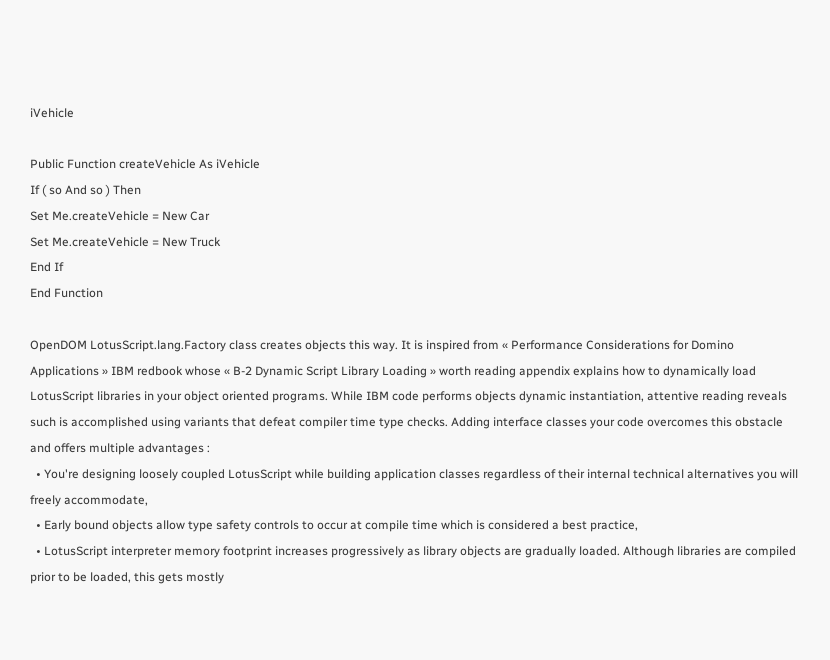iVehicle

Public Function createVehicle As iVehicle
If ( so And so ) Then
Set Me.createVehicle = New Car
Set Me.createVehicle = New Truck
End If
End Function

OpenDOM LotusScript.lang.Factory class creates objects this way. It is inspired from « Performance Considerations for Domino Applications » IBM redbook whose « B-2 Dynamic Script Library Loading » worth reading appendix explains how to dynamically load LotusScript libraries in your object oriented programs. While IBM code performs objects dynamic instantiation, attentive reading reveals such is accomplished using variants that defeat compiler time type checks. Adding interface classes your code overcomes this obstacle and offers multiple advantages :
  • You're designing loosely coupled LotusScript while building application classes regardless of their internal technical alternatives you will freely accommodate,
  • Early bound objects allow type safety controls to occur at compile time which is considered a best practice,
  • LotusScript interpreter memory footprint increases progressively as library objects are gradually loaded. Although libraries are compiled prior to be loaded, this gets mostly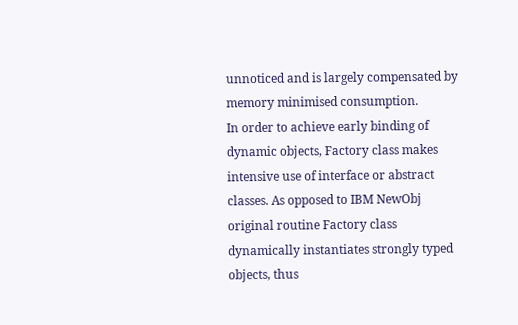unnoticed and is largely compensated by memory minimised consumption.
In order to achieve early binding of dynamic objects, Factory class makes intensive use of interface or abstract classes. As opposed to IBM NewObj original routine Factory class dynamically instantiates strongly typed objects, thus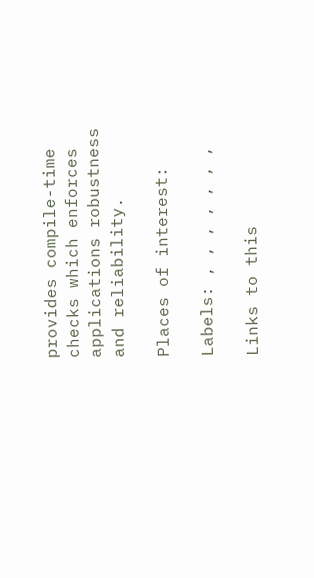provides compile-time checks which enforces applications robustness and reliability.

Places of interest:

Labels: , , , , , , ,

Links to this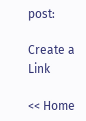post:

Create a Link

<< Home